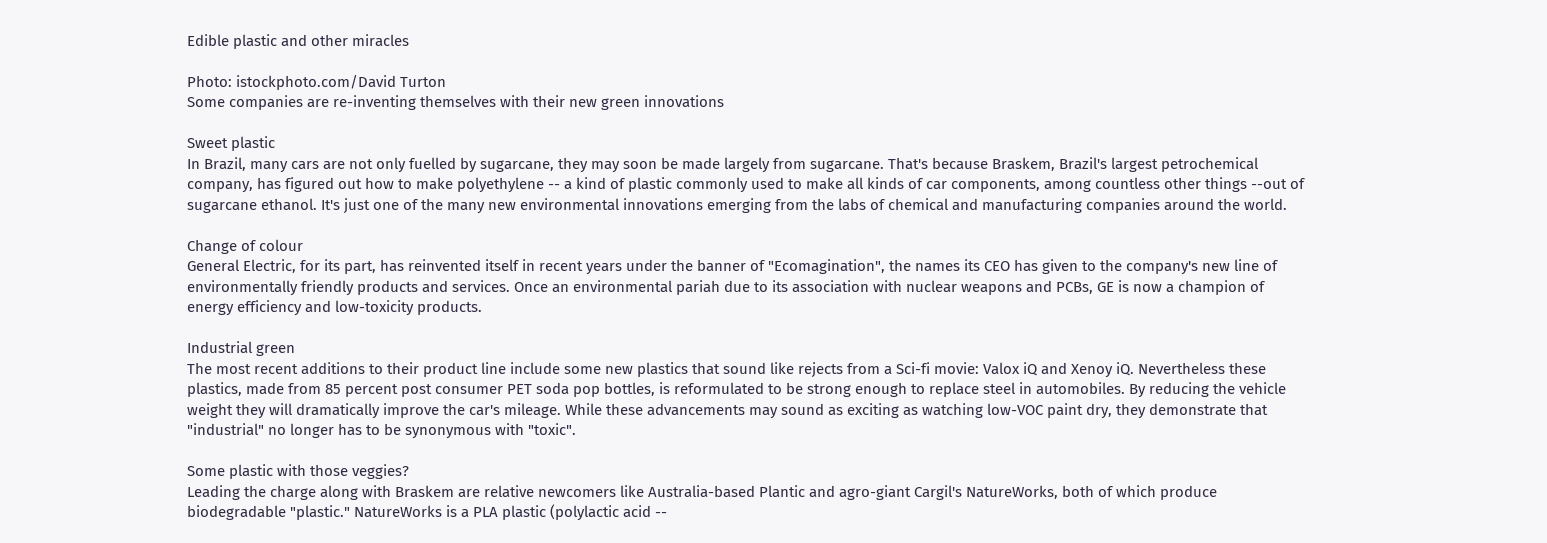Edible plastic and other miracles

Photo: istockphoto.com/David Turton
Some companies are re-inventing themselves with their new green innovations

Sweet plastic
In Brazil, many cars are not only fuelled by sugarcane, they may soon be made largely from sugarcane. That's because Braskem, Brazil's largest petrochemical company, has figured out how to make polyethylene -- a kind of plastic commonly used to make all kinds of car components, among countless other things --out of sugarcane ethanol. It's just one of the many new environmental innovations emerging from the labs of chemical and manufacturing companies around the world.

Change of colour
General Electric, for its part, has reinvented itself in recent years under the banner of "Ecomagination", the names its CEO has given to the company's new line of environmentally friendly products and services. Once an environmental pariah due to its association with nuclear weapons and PCBs, GE is now a champion of energy efficiency and low-toxicity products.

Industrial green
The most recent additions to their product line include some new plastics that sound like rejects from a Sci-fi movie: Valox iQ and Xenoy iQ. Nevertheless these plastics, made from 85 percent post consumer PET soda pop bottles, is reformulated to be strong enough to replace steel in automobiles. By reducing the vehicle weight they will dramatically improve the car's mileage. While these advancements may sound as exciting as watching low-VOC paint dry, they demonstrate that "industrial" no longer has to be synonymous with "toxic".

Some plastic with those veggies?
Leading the charge along with Braskem are relative newcomers like Australia-based Plantic and agro-giant Cargil's NatureWorks, both of which produce biodegradable "plastic." NatureWorks is a PLA plastic (polylactic acid --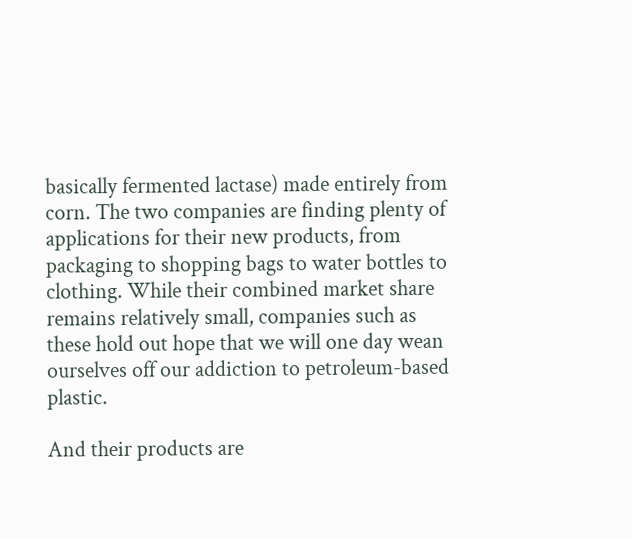basically fermented lactase) made entirely from corn. The two companies are finding plenty of applications for their new products, from packaging to shopping bags to water bottles to clothing. While their combined market share remains relatively small, companies such as these hold out hope that we will one day wean ourselves off our addiction to petroleum-based plastic.

And their products are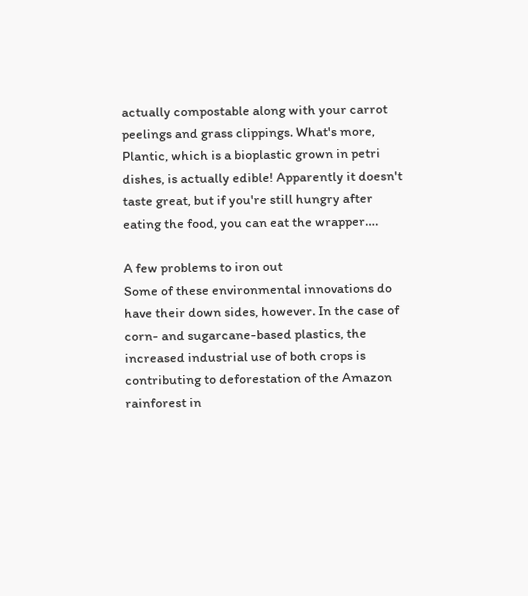actually compostable along with your carrot peelings and grass clippings. What's more, Plantic, which is a bioplastic grown in petri dishes, is actually edible! Apparently it doesn't taste great, but if you're still hungry after eating the food, you can eat the wrapper….

A few problems to iron out
Some of these environmental innovations do have their down sides, however. In the case of corn- and sugarcane-based plastics, the increased industrial use of both crops is contributing to deforestation of the Amazon rainforest in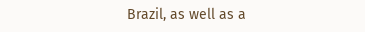Brazil, as well as a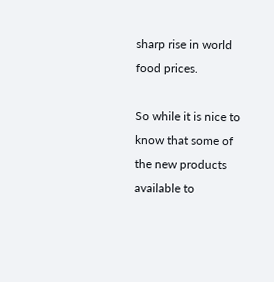sharp rise in world food prices.

So while it is nice to know that some of the new products available to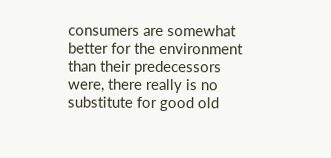consumers are somewhat better for the environment than their predecessors were, there really is no substitute for good old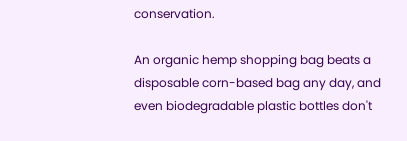conservation.

An organic hemp shopping bag beats a disposable corn-based bag any day, and even biodegradable plastic bottles don't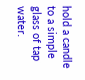hold a candle to a simple glass of tap water.